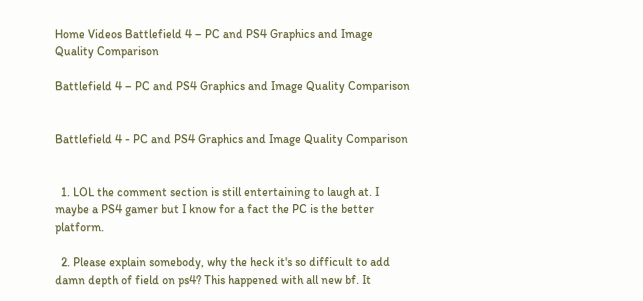Home Videos Battlefield 4 – PC and PS4 Graphics and Image Quality Comparison

Battlefield 4 – PC and PS4 Graphics and Image Quality Comparison


Battlefield 4 - PC and PS4 Graphics and Image Quality Comparison


  1. LOL the comment section is still entertaining to laugh at. I maybe a PS4 gamer but I know for a fact the PC is the better platform.

  2. Please explain somebody, why the heck it's so difficult to add damn depth of field on ps4? This happened with all new bf. It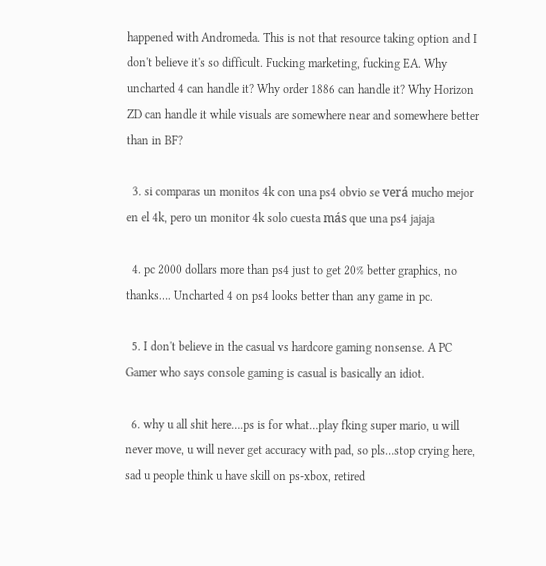happened with Andromeda. This is not that resource taking option and I don't believe it's so difficult. Fucking marketing, fucking EA. Why uncharted 4 can handle it? Why order 1886 can handle it? Why Horizon ZD can handle it while visuals are somewhere near and somewhere better than in BF?

  3. si comparas un monitos 4k con una ps4 obvio se verá mucho mejor en el 4k, pero un monitor 4k solo cuesta más que una ps4 jajaja

  4. pc 2000 dollars more than ps4 just to get 20% better graphics, no thanks…. Uncharted 4 on ps4 looks better than any game in pc.

  5. I don't believe in the casual vs hardcore gaming nonsense. A PC Gamer who says console gaming is casual is basically an idiot.

  6. why u all shit here….ps is for what…play fking super mario, u will never move, u will never get accuracy with pad, so pls…stop crying here, sad u people think u have skill on ps-xbox, retired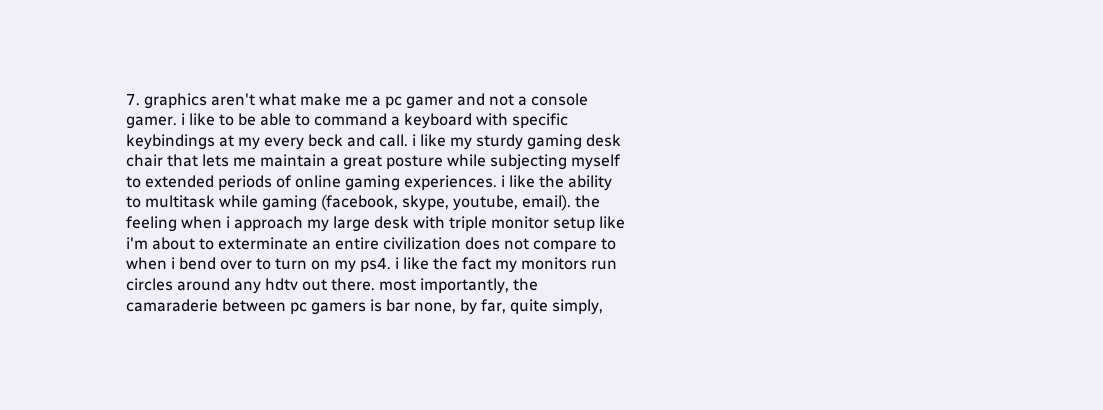7. graphics aren't what make me a pc gamer and not a console gamer. i like to be able to command a keyboard with specific keybindings at my every beck and call. i like my sturdy gaming desk chair that lets me maintain a great posture while subjecting myself to extended periods of online gaming experiences. i like the ability to multitask while gaming (facebook, skype, youtube, email). the feeling when i approach my large desk with triple monitor setup like i'm about to exterminate an entire civilization does not compare to when i bend over to turn on my ps4. i like the fact my monitors run circles around any hdtv out there. most importantly, the camaraderie between pc gamers is bar none, by far, quite simply,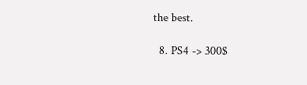the best.

  8. PS4 -> 300$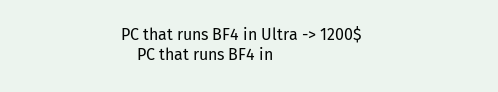PC that runs BF4 in Ultra -> 1200$
    PC that runs BF4 in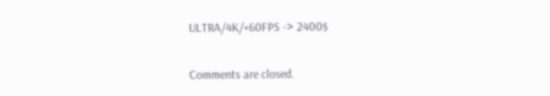ULTRA/4K/+60FPS -> 2400$

Comments are closed.